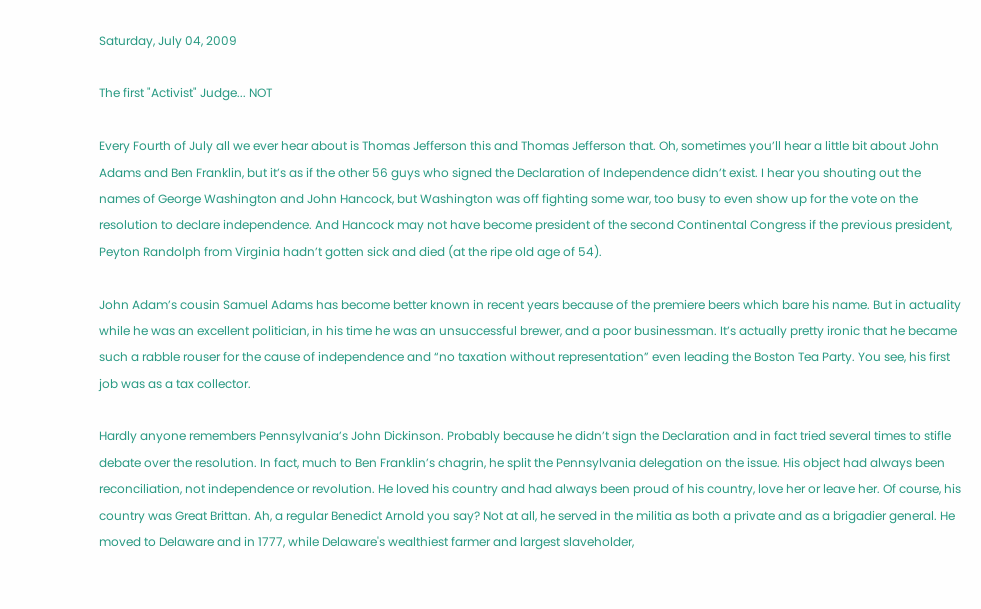Saturday, July 04, 2009

The first "Activist" Judge... NOT

Every Fourth of July all we ever hear about is Thomas Jefferson this and Thomas Jefferson that. Oh, sometimes you’ll hear a little bit about John Adams and Ben Franklin, but it’s as if the other 56 guys who signed the Declaration of Independence didn’t exist. I hear you shouting out the names of George Washington and John Hancock, but Washington was off fighting some war, too busy to even show up for the vote on the resolution to declare independence. And Hancock may not have become president of the second Continental Congress if the previous president, Peyton Randolph from Virginia hadn’t gotten sick and died (at the ripe old age of 54).

John Adam’s cousin Samuel Adams has become better known in recent years because of the premiere beers which bare his name. But in actuality while he was an excellent politician, in his time he was an unsuccessful brewer, and a poor businessman. It’s actually pretty ironic that he became such a rabble rouser for the cause of independence and “no taxation without representation” even leading the Boston Tea Party. You see, his first job was as a tax collector.

Hardly anyone remembers Pennsylvania’s John Dickinson. Probably because he didn’t sign the Declaration and in fact tried several times to stifle debate over the resolution. In fact, much to Ben Franklin’s chagrin, he split the Pennsylvania delegation on the issue. His object had always been reconciliation, not independence or revolution. He loved his country and had always been proud of his country, love her or leave her. Of course, his country was Great Brittan. Ah, a regular Benedict Arnold you say? Not at all, he served in the militia as both a private and as a brigadier general. He moved to Delaware and in 1777, while Delaware's wealthiest farmer and largest slaveholder,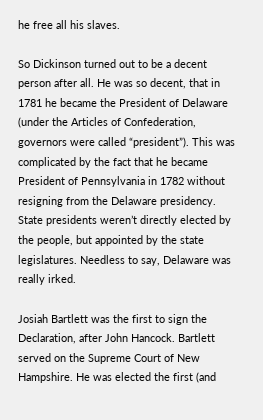he free all his slaves.

So Dickinson turned out to be a decent person after all. He was so decent, that in 1781 he became the President of Delaware (under the Articles of Confederation, governors were called “president”). This was complicated by the fact that he became President of Pennsylvania in 1782 without resigning from the Delaware presidency. State presidents weren’t directly elected by the people, but appointed by the state legislatures. Needless to say, Delaware was really irked.

Josiah Bartlett was the first to sign the Declaration, after John Hancock. Bartlett served on the Supreme Court of New Hampshire. He was elected the first (and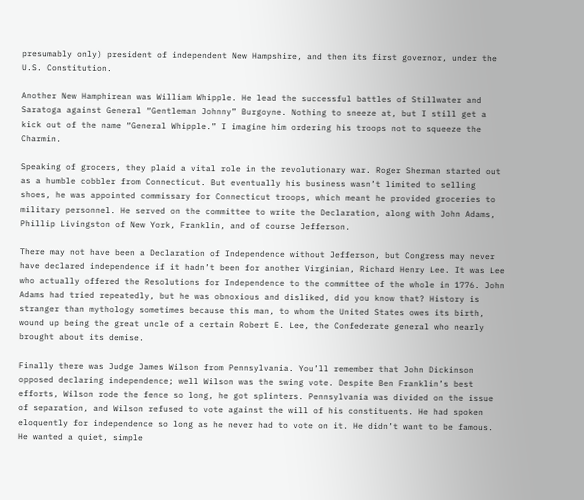presumably only) president of independent New Hampshire, and then its first governor, under the U.S. Constitution.

Another New Hamphirean was William Whipple. He lead the successful battles of Stillwater and Saratoga against General “Gentleman Johnny” Burgoyne. Nothing to sneeze at, but I still get a kick out of the name “General Whipple.” I imagine him ordering his troops not to squeeze the Charmin.

Speaking of grocers, they plaid a vital role in the revolutionary war. Roger Sherman started out as a humble cobbler from Connecticut. But eventually his business wasn’t limited to selling shoes, he was appointed commissary for Connecticut troops, which meant he provided groceries to military personnel. He served on the committee to write the Declaration, along with John Adams, Phillip Livingston of New York, Franklin, and of course Jefferson.

There may not have been a Declaration of Independence without Jefferson, but Congress may never have declared independence if it hadn’t been for another Virginian, Richard Henry Lee. It was Lee who actually offered the Resolutions for Independence to the committee of the whole in 1776. John Adams had tried repeatedly, but he was obnoxious and disliked, did you know that? History is stranger than mythology sometimes because this man, to whom the United States owes its birth, wound up being the great uncle of a certain Robert E. Lee, the Confederate general who nearly brought about its demise.

Finally there was Judge James Wilson from Pennsylvania. You’ll remember that John Dickinson opposed declaring independence; well Wilson was the swing vote. Despite Ben Franklin’s best efforts, Wilson rode the fence so long, he got splinters. Pennsylvania was divided on the issue of separation, and Wilson refused to vote against the will of his constituents. He had spoken eloquently for independence so long as he never had to vote on it. He didn’t want to be famous. He wanted a quiet, simple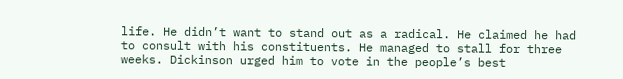life. He didn’t want to stand out as a radical. He claimed he had to consult with his constituents. He managed to stall for three weeks. Dickinson urged him to vote in the people’s best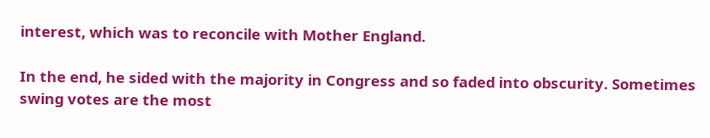interest, which was to reconcile with Mother England.

In the end, he sided with the majority in Congress and so faded into obscurity. Sometimes swing votes are the most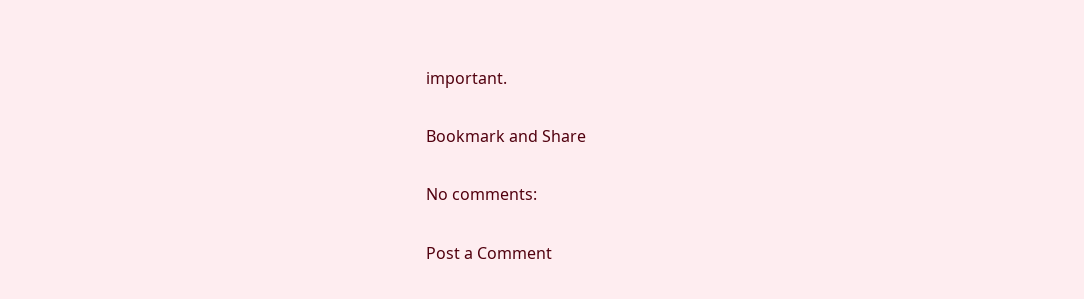important.

Bookmark and Share

No comments:

Post a Comment